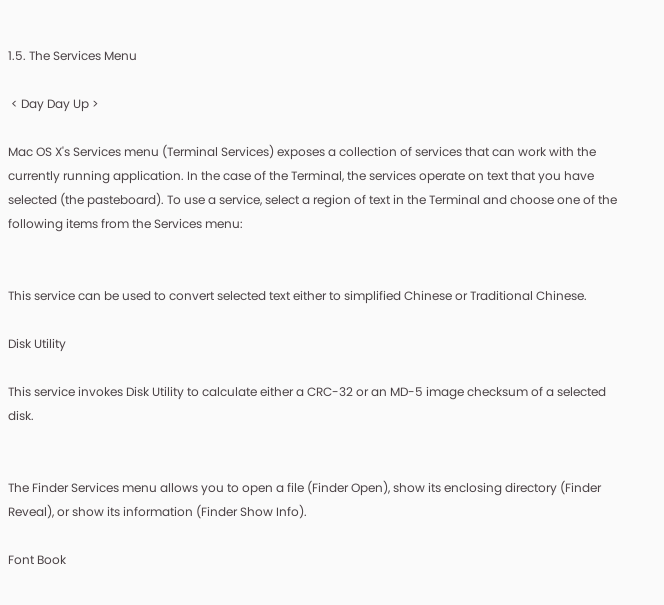1.5. The Services Menu

 < Day Day Up >

Mac OS X's Services menu (Terminal Services) exposes a collection of services that can work with the currently running application. In the case of the Terminal, the services operate on text that you have selected (the pasteboard). To use a service, select a region of text in the Terminal and choose one of the following items from the Services menu:


This service can be used to convert selected text either to simplified Chinese or Traditional Chinese.

Disk Utility

This service invokes Disk Utility to calculate either a CRC-32 or an MD-5 image checksum of a selected disk.


The Finder Services menu allows you to open a file (Finder Open), show its enclosing directory (Finder Reveal), or show its information (Finder Show Info).

Font Book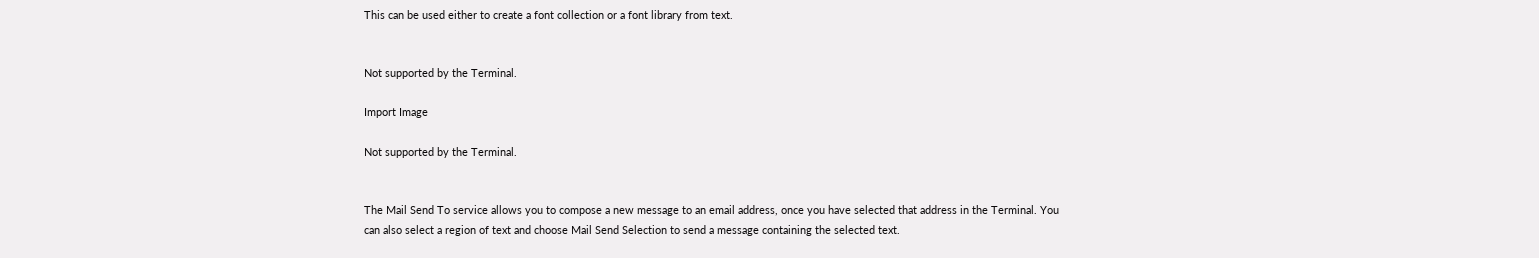This can be used either to create a font collection or a font library from text.


Not supported by the Terminal.

Import Image

Not supported by the Terminal.


The Mail Send To service allows you to compose a new message to an email address, once you have selected that address in the Terminal. You can also select a region of text and choose Mail Send Selection to send a message containing the selected text.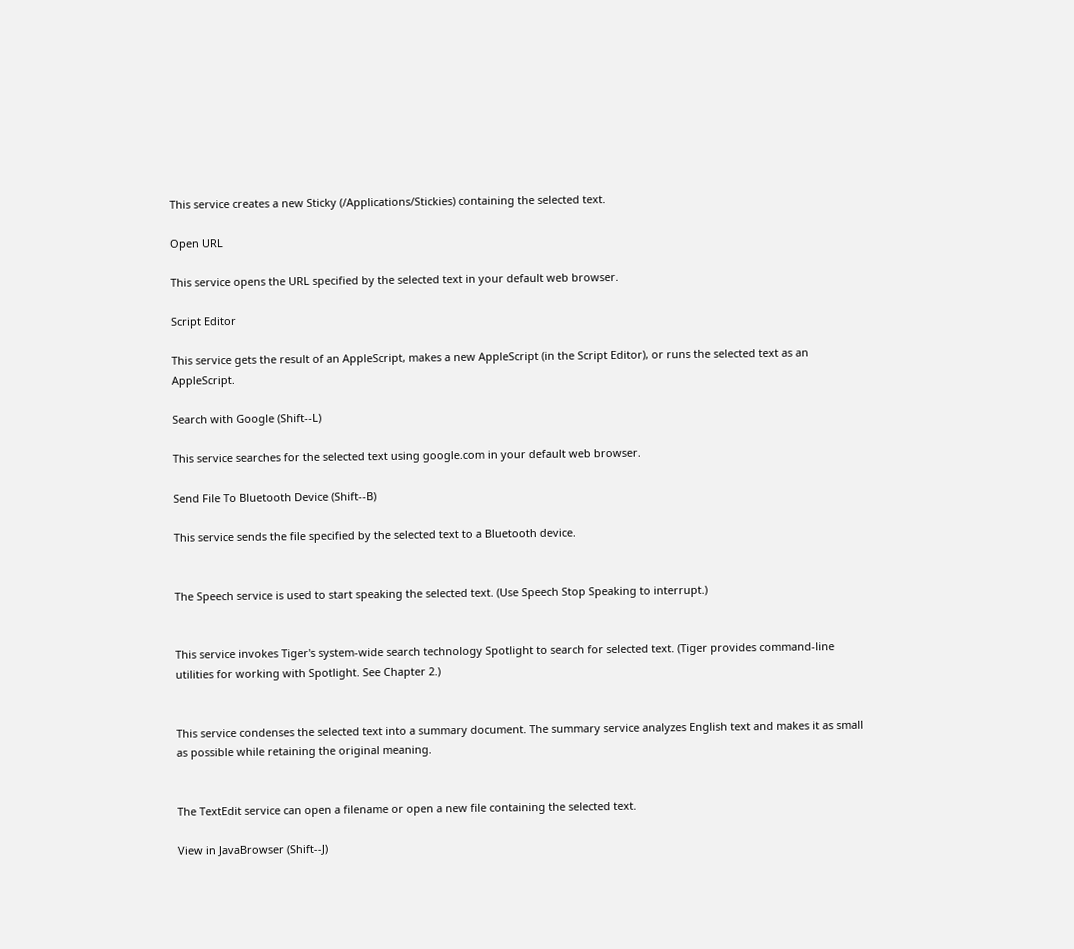This service creates a new Sticky (/Applications/Stickies) containing the selected text.

Open URL

This service opens the URL specified by the selected text in your default web browser.

Script Editor

This service gets the result of an AppleScript, makes a new AppleScript (in the Script Editor), or runs the selected text as an AppleScript.

Search with Google (Shift--L)

This service searches for the selected text using google.com in your default web browser.

Send File To Bluetooth Device (Shift--B)

This service sends the file specified by the selected text to a Bluetooth device.


The Speech service is used to start speaking the selected text. (Use Speech Stop Speaking to interrupt.)


This service invokes Tiger's system-wide search technology Spotlight to search for selected text. (Tiger provides command-line utilities for working with Spotlight. See Chapter 2.)


This service condenses the selected text into a summary document. The summary service analyzes English text and makes it as small as possible while retaining the original meaning.


The TextEdit service can open a filename or open a new file containing the selected text.

View in JavaBrowser (Shift--J)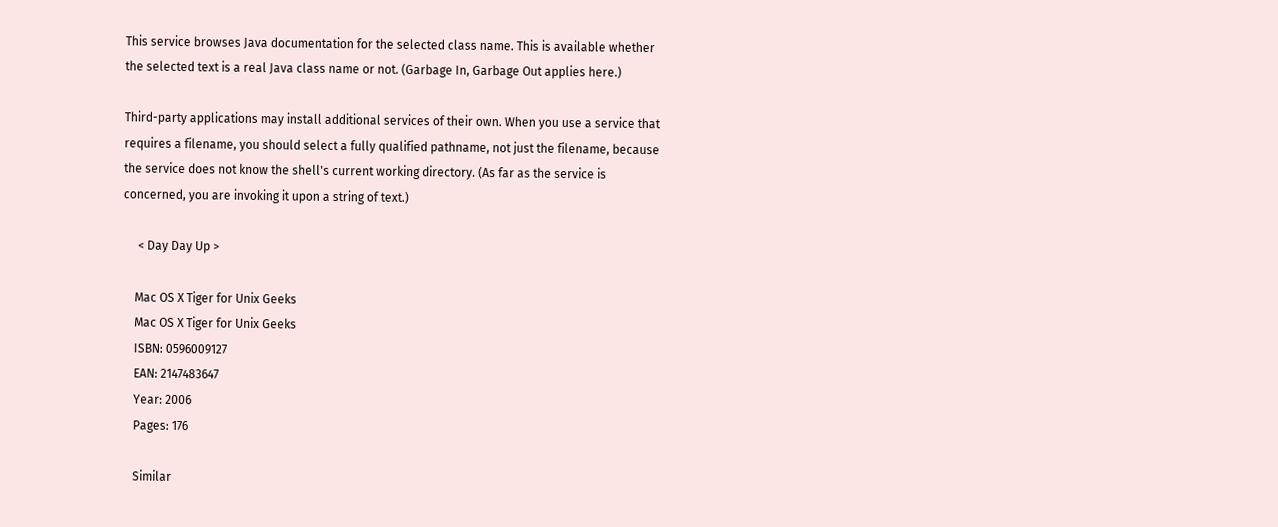This service browses Java documentation for the selected class name. This is available whether the selected text is a real Java class name or not. (Garbage In, Garbage Out applies here.)

Third-party applications may install additional services of their own. When you use a service that requires a filename, you should select a fully qualified pathname, not just the filename, because the service does not know the shell's current working directory. (As far as the service is concerned, you are invoking it upon a string of text.)

     < Day Day Up >

    Mac OS X Tiger for Unix Geeks
    Mac OS X Tiger for Unix Geeks
    ISBN: 0596009127
    EAN: 2147483647
    Year: 2006
    Pages: 176

    Similar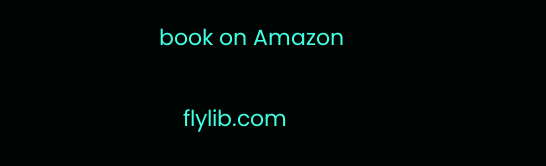book on Amazon

    flylib.com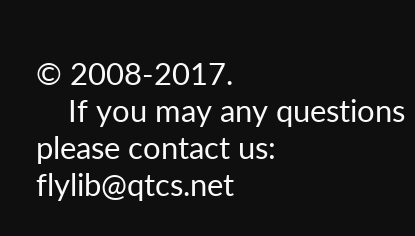© 2008-2017.
    If you may any questions please contact us: flylib@qtcs.net